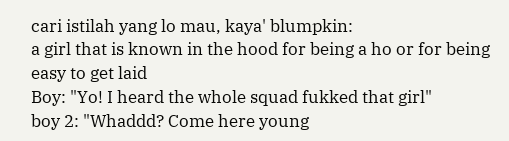cari istilah yang lo mau, kaya' blumpkin:
a girl that is known in the hood for being a ho or for being easy to get laid
Boy: "Yo! I heard the whole squad fukked that girl"
boy 2: "Whaddd? Come here young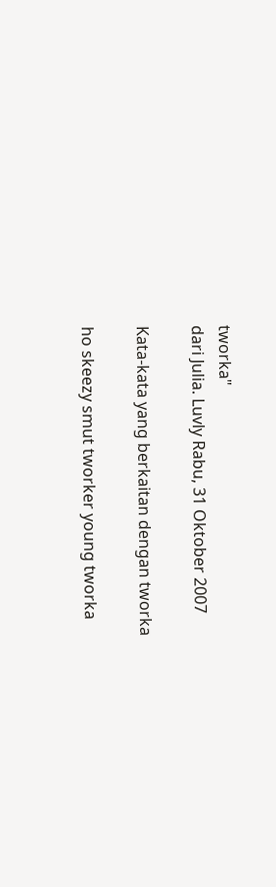tworka"
dari Julia. Luvly Rabu, 31 Oktober 2007

Kata-kata yang berkaitan dengan tworka

ho skeezy smut tworker young tworka